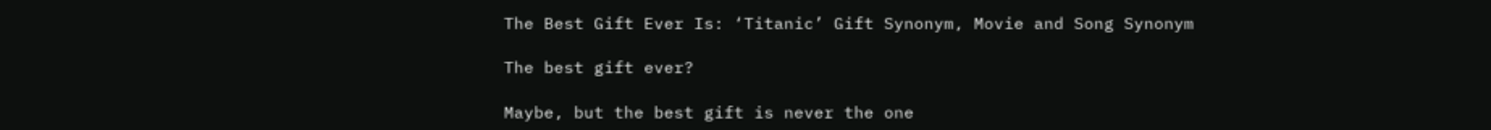The Best Gift Ever Is: ‘Titanic’ Gift Synonym, Movie and Song Synonym

The best gift ever?

Maybe, but the best gift is never the one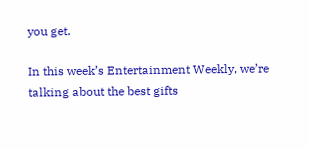you get.

In this week’s Entertainment Weekly, we’re talking about the best gifts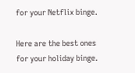for your Netflix binge.

Here are the best ones for your holiday binge.